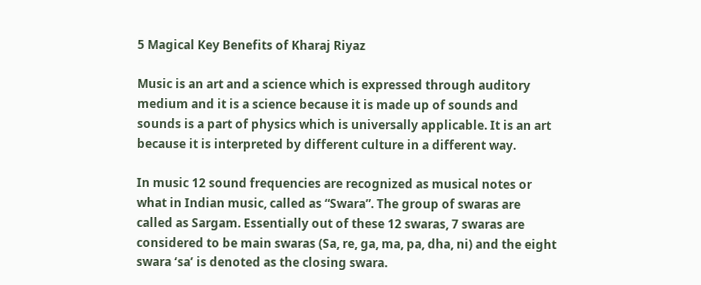5 Magical Key Benefits of Kharaj Riyaz

Music is an art and a science which is expressed through auditory medium and it is a science because it is made up of sounds and sounds is a part of physics which is universally applicable. It is an art because it is interpreted by different culture in a different way.

In music 12 sound frequencies are recognized as musical notes or what in Indian music, called as “Swara”. The group of swaras are called as Sargam. Essentially out of these 12 swaras, 7 swaras are considered to be main swaras (Sa, re, ga, ma, pa, dha, ni) and the eight swara ‘sa’ is denoted as the closing swara.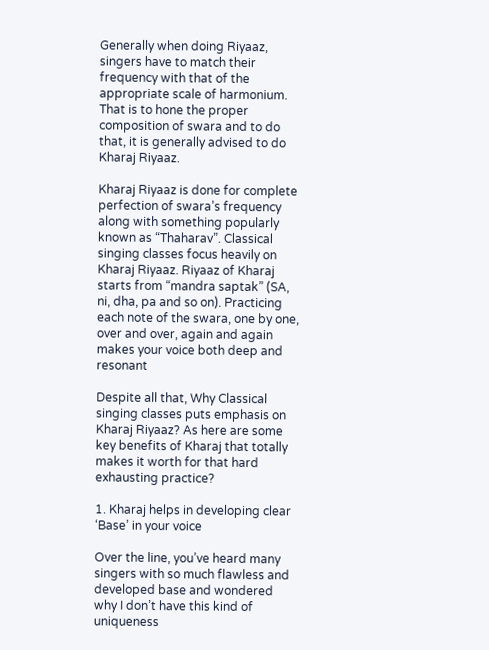Generally when doing Riyaaz, singers have to match their frequency with that of the appropriate scale of harmonium. That is to hone the proper composition of swara and to do that, it is generally advised to do Kharaj Riyaaz.

Kharaj Riyaaz is done for complete perfection of swara’s frequency along with something popularly known as “Thaharav”. Classical singing classes focus heavily on Kharaj Riyaaz. Riyaaz of Kharaj starts from “mandra saptak” (SA, ni, dha, pa and so on). Practicing each note of the swara, one by one, over and over, again and again makes your voice both deep and resonant

Despite all that, Why Classical singing classes puts emphasis on Kharaj Riyaaz? As here are some key benefits of Kharaj that totally makes it worth for that hard exhausting practice?

1. Kharaj helps in developing clear ‘Base’ in your voice

Over the line, you’ve heard many singers with so much flawless and developed base and wondered why I don’t have this kind of uniqueness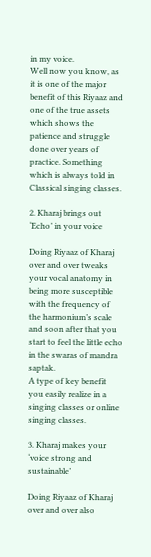in my voice.
Well now you know, as it is one of the major benefit of this Riyaaz and one of the true assets which shows the patience and struggle done over years of practice. Something which is always told in Classical singing classes.

2. Kharaj brings out ‘Echo’ in your voice

Doing Riyaaz of Kharaj over and over tweaks your vocal anatomy in being more susceptible with the frequency of the harmonium’s scale and soon after that you start to feel the little echo in the swaras of mandra saptak.
A type of key benefit you easily realize in a singing classes or online singing classes.

3. Kharaj makes your ‘voice strong and sustainable’

Doing Riyaaz of Kharaj over and over also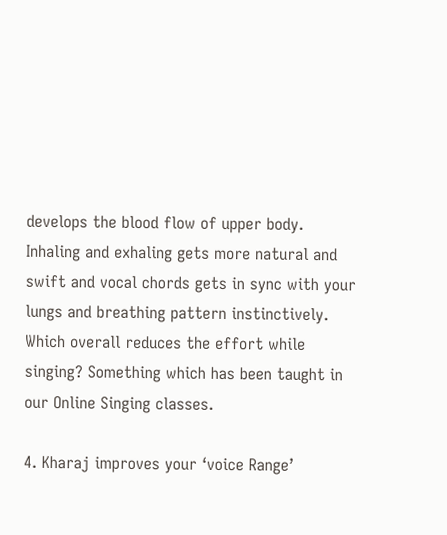develops the blood flow of upper body. Inhaling and exhaling gets more natural and swift and vocal chords gets in sync with your lungs and breathing pattern instinctively.
Which overall reduces the effort while singing? Something which has been taught in our Online Singing classes.

4. Kharaj improves your ‘voice Range’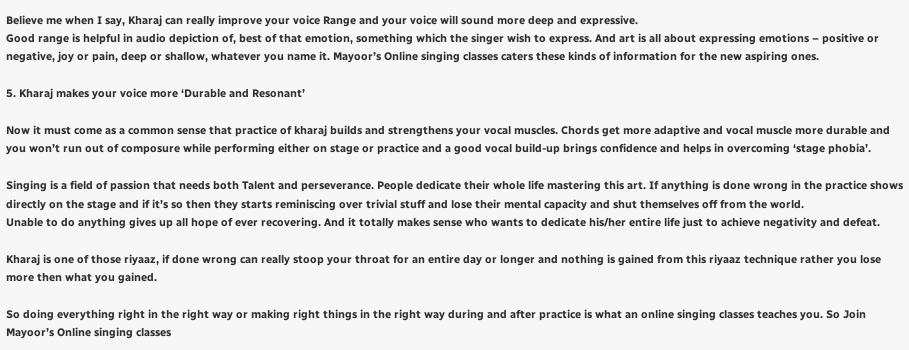Believe me when I say, Kharaj can really improve your voice Range and your voice will sound more deep and expressive.
Good range is helpful in audio depiction of, best of that emotion, something which the singer wish to express. And art is all about expressing emotions – positive or negative, joy or pain, deep or shallow, whatever you name it. Mayoor’s Online singing classes caters these kinds of information for the new aspiring ones.

5. Kharaj makes your voice more ‘Durable and Resonant’

Now it must come as a common sense that practice of kharaj builds and strengthens your vocal muscles. Chords get more adaptive and vocal muscle more durable and you won’t run out of composure while performing either on stage or practice and a good vocal build-up brings confidence and helps in overcoming ‘stage phobia’.

Singing is a field of passion that needs both Talent and perseverance. People dedicate their whole life mastering this art. If anything is done wrong in the practice shows directly on the stage and if it’s so then they starts reminiscing over trivial stuff and lose their mental capacity and shut themselves off from the world.
Unable to do anything gives up all hope of ever recovering. And it totally makes sense who wants to dedicate his/her entire life just to achieve negativity and defeat.

Kharaj is one of those riyaaz, if done wrong can really stoop your throat for an entire day or longer and nothing is gained from this riyaaz technique rather you lose more then what you gained.

So doing everything right in the right way or making right things in the right way during and after practice is what an online singing classes teaches you. So Join Mayoor’s Online singing classes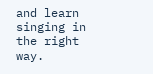and learn singing in the right way.